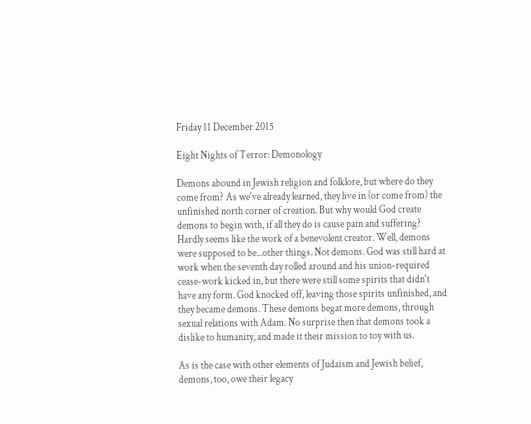Friday 11 December 2015

Eight Nights of Terror: Demonology

Demons abound in Jewish religion and folklore, but where do they come from? As we've already learned, they live in (or come from) the unfinished north corner of creation. But why would God create demons to begin with, if all they do is cause pain and suffering? Hardly seems like the work of a benevolent creator. Well, demons were supposed to be...other things. Not demons. God was still hard at work when the seventh day rolled around and his union-required cease-work kicked in, but there were still some spirits that didn't have any form. God knocked off, leaving those spirits unfinished, and they became demons. These demons begat more demons, through sexual relations with Adam. No surprise then that demons took a dislike to humanity, and made it their mission to toy with us.

As is the case with other elements of Judaism and Jewish belief, demons, too, owe their legacy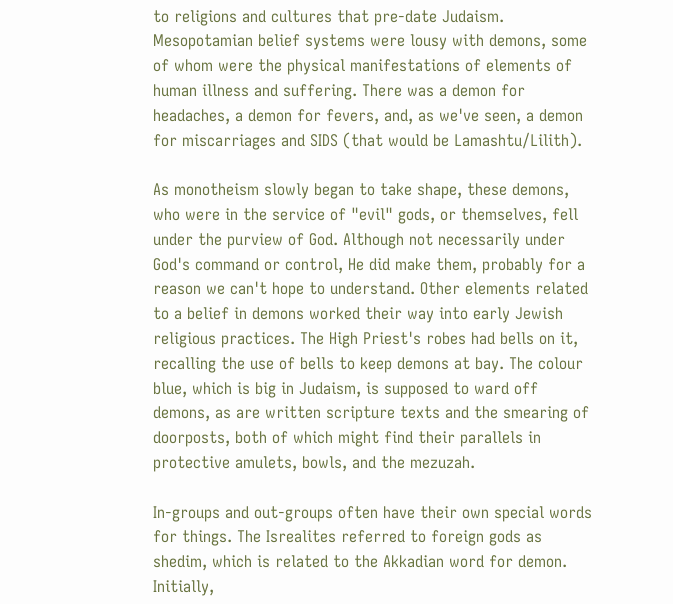to religions and cultures that pre-date Judaism. Mesopotamian belief systems were lousy with demons, some of whom were the physical manifestations of elements of human illness and suffering. There was a demon for headaches, a demon for fevers, and, as we've seen, a demon for miscarriages and SIDS (that would be Lamashtu/Lilith).

As monotheism slowly began to take shape, these demons, who were in the service of "evil" gods, or themselves, fell under the purview of God. Although not necessarily under God's command or control, He did make them, probably for a reason we can't hope to understand. Other elements related to a belief in demons worked their way into early Jewish religious practices. The High Priest's robes had bells on it, recalling the use of bells to keep demons at bay. The colour blue, which is big in Judaism, is supposed to ward off demons, as are written scripture texts and the smearing of doorposts, both of which might find their parallels in protective amulets, bowls, and the mezuzah.

In-groups and out-groups often have their own special words for things. The Isrealites referred to foreign gods as shedim, which is related to the Akkadian word for demon. Initially,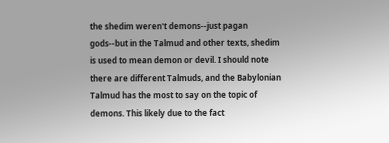the shedim weren't demons--just pagan gods--but in the Talmud and other texts, shedim is used to mean demon or devil. I should note there are different Talmuds, and the Babylonian Talmud has the most to say on the topic of demons. This likely due to the fact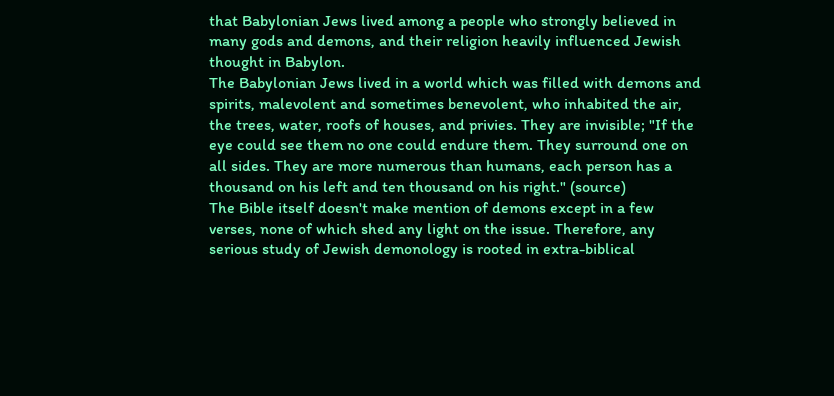that Babylonian Jews lived among a people who strongly believed in many gods and demons, and their religion heavily influenced Jewish thought in Babylon.
The Babylonian Jews lived in a world which was filled with demons and spirits, malevolent and sometimes benevolent, who inhabited the air, the trees, water, roofs of houses, and privies. They are invisible; "If the eye could see them no one could endure them. They surround one on all sides. They are more numerous than humans, each person has a thousand on his left and ten thousand on his right." (source)
The Bible itself doesn't make mention of demons except in a few verses, none of which shed any light on the issue. Therefore, any serious study of Jewish demonology is rooted in extra-biblical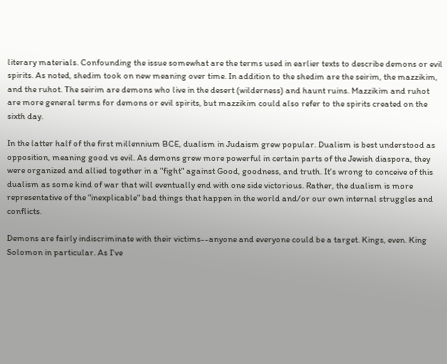literary materials. Confounding the issue somewhat are the terms used in earlier texts to describe demons or evil spirits. As noted, shedim took on new meaning over time. In addition to the shedim are the seirim, the mazzikim, and the ruhot. The seirim are demons who live in the desert (wilderness) and haunt ruins. Mazzikim and ruhot are more general terms for demons or evil spirits, but mazzikim could also refer to the spirits created on the sixth day.

In the latter half of the first millennium BCE, dualism in Judaism grew popular. Dualism is best understood as opposition, meaning good vs evil. As demons grew more powerful in certain parts of the Jewish diaspora, they were organized and allied together in a "fight" against Good, goodness, and truth. It's wrong to conceive of this dualism as some kind of war that will eventually end with one side victorious. Rather, the dualism is more representative of the "inexplicable" bad things that happen in the world and/or our own internal struggles and conflicts.

Demons are fairly indiscriminate with their victims--anyone and everyone could be a target. Kings, even. King Solomon in particular. As I've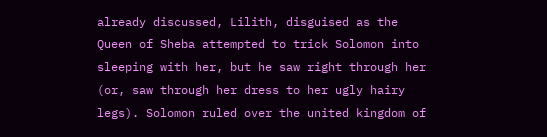already discussed, Lilith, disguised as the Queen of Sheba attempted to trick Solomon into sleeping with her, but he saw right through her (or, saw through her dress to her ugly hairy legs). Solomon ruled over the united kingdom of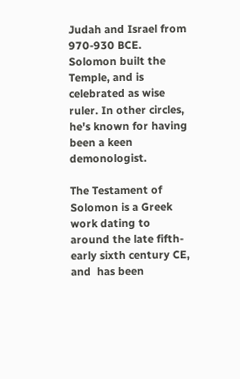Judah and Israel from 970-930 BCE. Solomon built the Temple, and is celebrated as wise ruler. In other circles, he's known for having been a keen demonologist.

The Testament of Solomon is a Greek work dating to around the late fifth-early sixth century CE, and  has been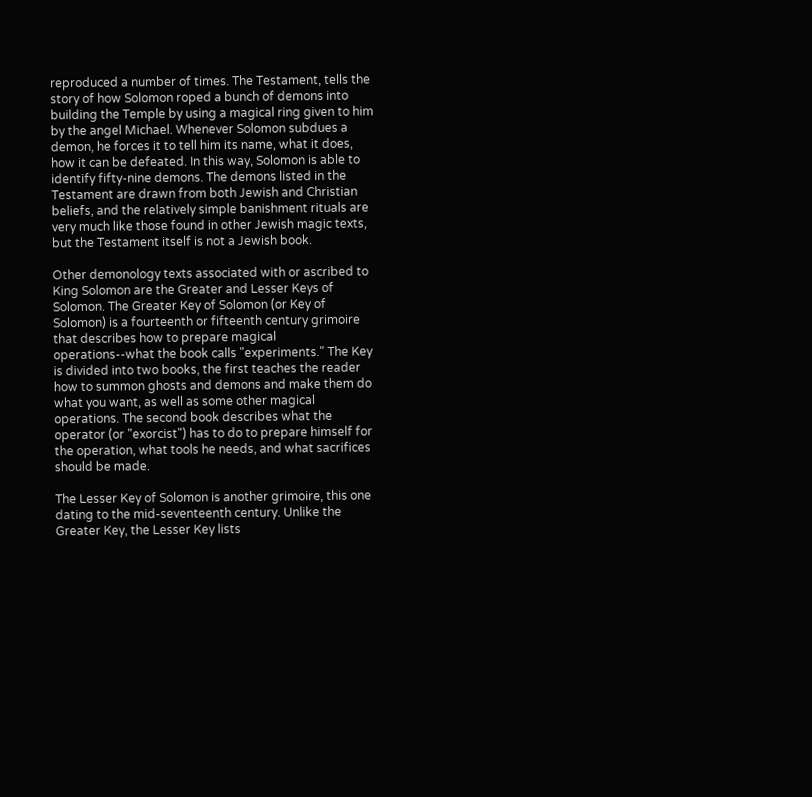reproduced a number of times. The Testament, tells the story of how Solomon roped a bunch of demons into building the Temple by using a magical ring given to him by the angel Michael. Whenever Solomon subdues a demon, he forces it to tell him its name, what it does, how it can be defeated. In this way, Solomon is able to identify fifty-nine demons. The demons listed in the Testament are drawn from both Jewish and Christian beliefs, and the relatively simple banishment rituals are very much like those found in other Jewish magic texts, but the Testament itself is not a Jewish book.

Other demonology texts associated with or ascribed to King Solomon are the Greater and Lesser Keys of Solomon. The Greater Key of Solomon (or Key of Solomon) is a fourteenth or fifteenth century grimoire that describes how to prepare magical operations--what the book calls "experiments." The Key is divided into two books, the first teaches the reader how to summon ghosts and demons and make them do what you want, as well as some other magical operations. The second book describes what the operator (or "exorcist") has to do to prepare himself for the operation, what tools he needs, and what sacrifices should be made.

The Lesser Key of Solomon is another grimoire, this one dating to the mid-seventeenth century. Unlike the Greater Key, the Lesser Key lists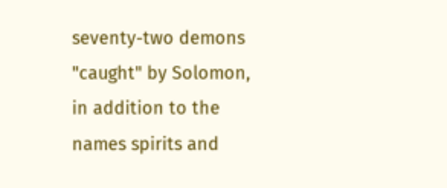seventy-two demons "caught" by Solomon, in addition to the names spirits and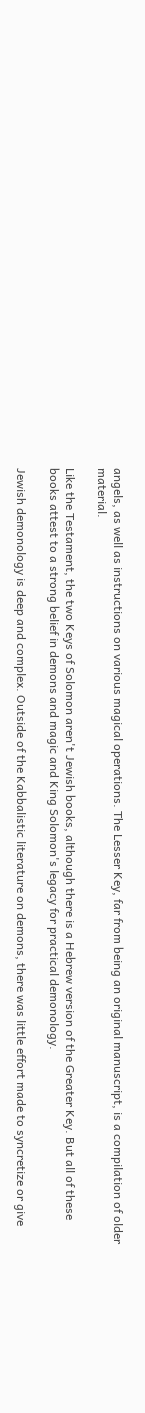angels, as well as instructions on various magical operations. The Lesser Key, far from being an original manuscript, is a compilation of older material.

Like the Testament, the two Keys of Solomon aren't Jewish books, although there is a Hebrew version of the Greater Key. But all of these books attest to a strong belief in demons and magic and King Solomon's legacy for practical demonology.

Jewish demonology is deep and complex. Outside of the Kabbalistic literature on demons, there was little effort made to syncretize or give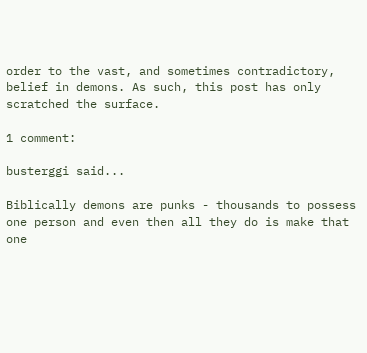order to the vast, and sometimes contradictory, belief in demons. As such, this post has only scratched the surface.

1 comment:

busterggi said...

Biblically demons are punks - thousands to possess one person and even then all they do is make that one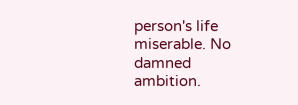person's life miserable. No damned ambition.